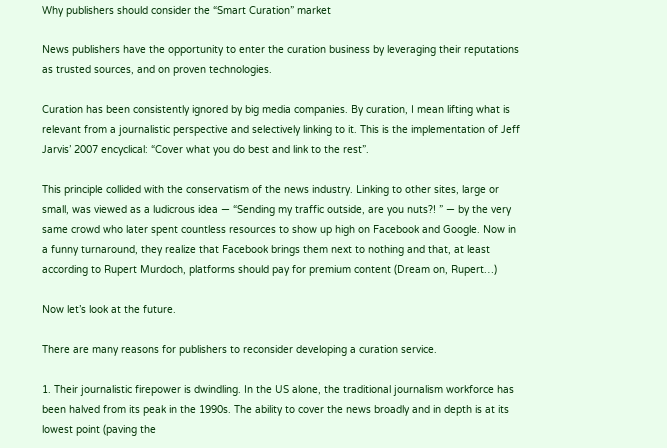Why publishers should consider the “Smart Curation” market

News publishers have the opportunity to enter the curation business by leveraging their reputations as trusted sources, and on proven technologies.

Curation has been consistently ignored by big media companies. By curation, I mean lifting what is relevant from a journalistic perspective and selectively linking to it. This is the implementation of Jeff Jarvis’ 2007 encyclical: “Cover what you do best and link to the rest”.

This principle collided with the conservatism of the news industry. Linking to other sites, large or small, was viewed as a ludicrous idea — “Sending my traffic outside, are you nuts?! ” — by the very same crowd who later spent countless resources to show up high on Facebook and Google. Now in a funny turnaround, they realize that Facebook brings them next to nothing and that, at least according to Rupert Murdoch, platforms should pay for premium content (Dream on, Rupert…)

Now let’s look at the future.

There are many reasons for publishers to reconsider developing a curation service.

1. Their journalistic firepower is dwindling. In the US alone, the traditional journalism workforce has been halved from its peak in the 1990s. The ability to cover the news broadly and in depth is at its lowest point (paving the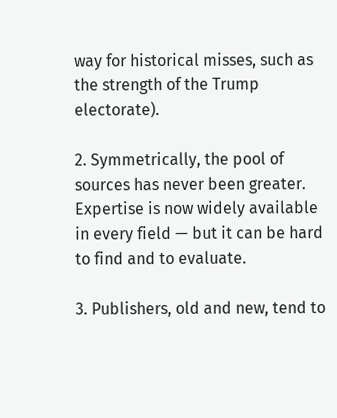way for historical misses, such as the strength of the Trump electorate).

2. Symmetrically, the pool of sources has never been greater. Expertise is now widely available in every field — but it can be hard to find and to evaluate.

3. Publishers, old and new, tend to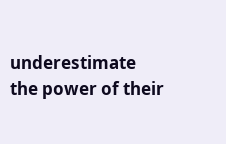underestimate the power of their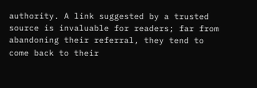authority. A link suggested by a trusted source is invaluable for readers; far from abandoning their referral, they tend to come back to their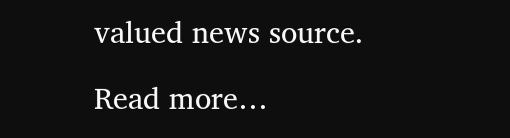valued news source.

Read more…